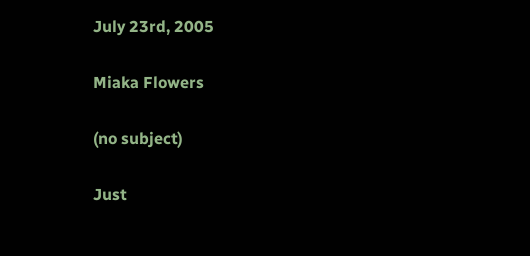July 23rd, 2005

Miaka Flowers

(no subject)

Just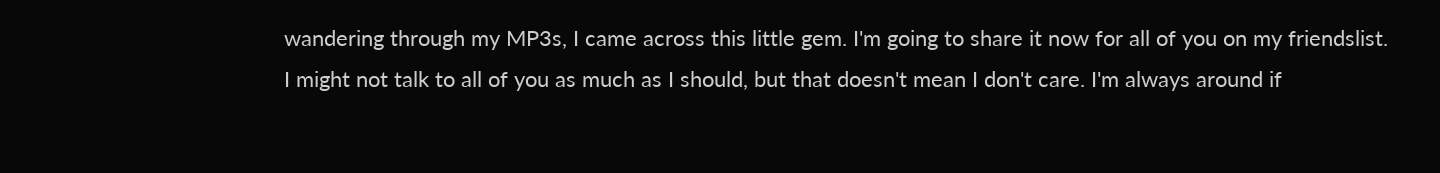wandering through my MP3s, I came across this little gem. I'm going to share it now for all of you on my friendslist.
I might not talk to all of you as much as I should, but that doesn't mean I don't care. I'm always around if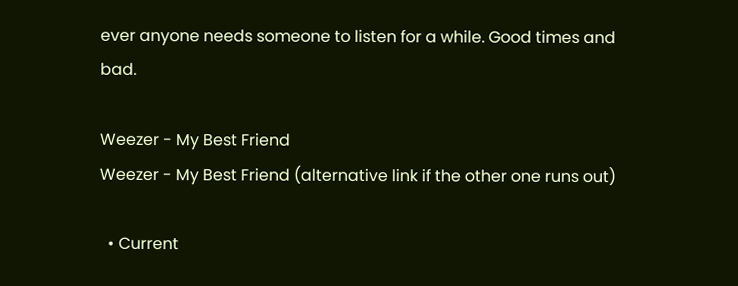ever anyone needs someone to listen for a while. Good times and bad.

Weezer - My Best Friend
Weezer - My Best Friend (alternative link if the other one runs out)

  • Current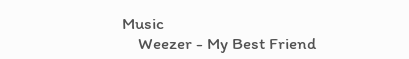Music
    Weezer - My Best Friend